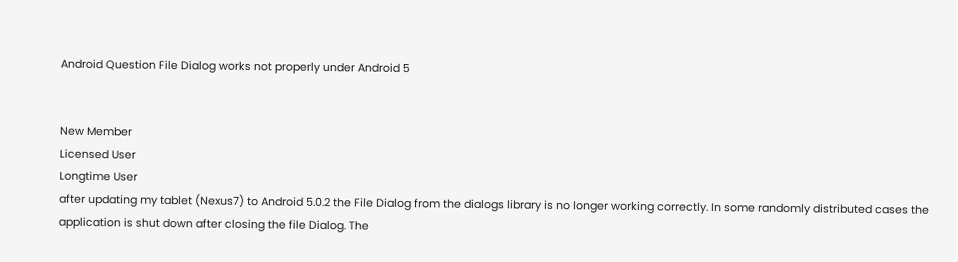Android Question File Dialog works not properly under Android 5


New Member
Licensed User
Longtime User
after updating my tablet (Nexus7) to Android 5.0.2 the File Dialog from the dialogs library is no longer working correctly. In some randomly distributed cases the application is shut down after closing the file Dialog. The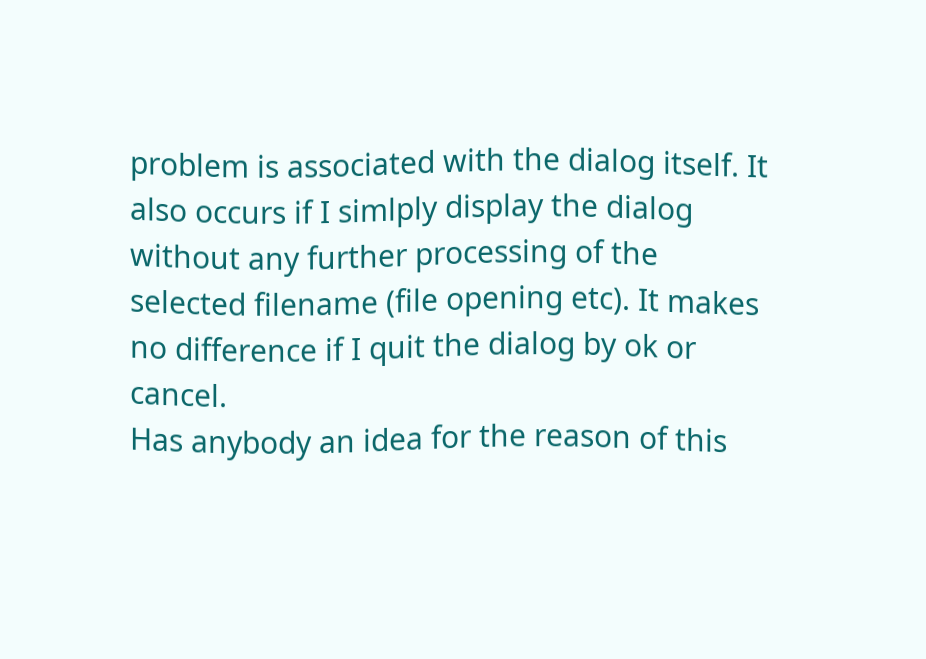problem is associated with the dialog itself. It also occurs if I simlply display the dialog without any further processing of the selected filename (file opening etc). It makes no difference if I quit the dialog by ok or cancel.
Has anybody an idea for the reason of this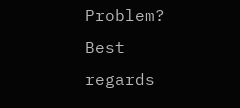Problem?
Best regards